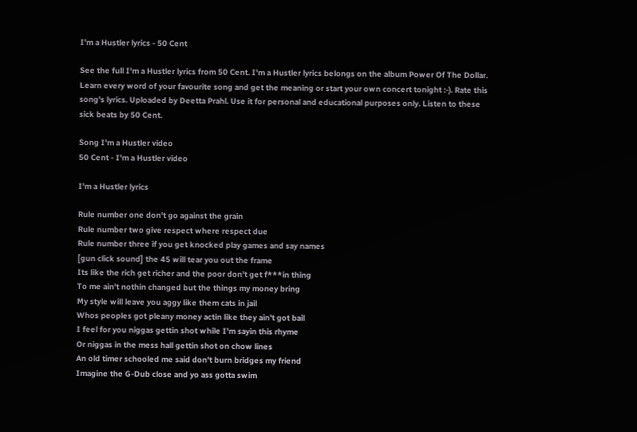I'm a Hustler lyrics - 50 Cent

See the full I'm a Hustler lyrics from 50 Cent. I'm a Hustler lyrics belongs on the album Power Of The Dollar. Learn every word of your favourite song and get the meaning or start your own concert tonight :-). Rate this song's lyrics. Uploaded by Deetta Prahl. Use it for personal and educational purposes only. Listen to these sick beats by 50 Cent.

Song I'm a Hustler video
50 Cent - I'm a Hustler video

I'm a Hustler lyrics

Rule number one don't go against the grain
Rule number two give respect where respect due
Rule number three if you get knocked play games and say names
[gun click sound] the 45 will tear you out the frame
Its like the rich get richer and the poor don't get f***in thing
To me ain't nothin changed but the things my money bring
My style will leave you aggy like them cats in jail
Whos peoples got pleany money actin like they ain't got bail
I feel for you niggas gettin shot while I'm sayin this rhyme
Or niggas in the mess hall gettin shot on chow lines
An old timer schooled me said don't burn bridges my friend
Imagine the G-Dub close and yo ass gotta swim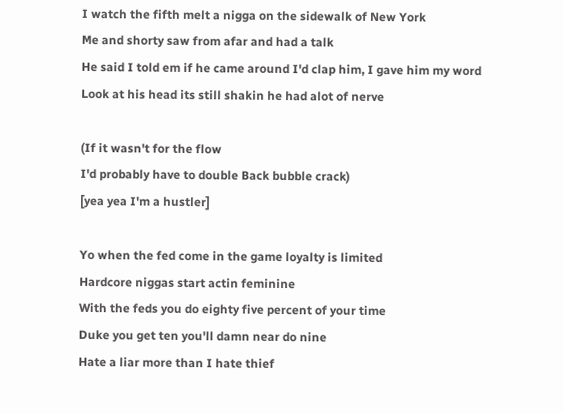I watch the fifth melt a nigga on the sidewalk of New York
Me and shorty saw from afar and had a talk
He said I told em if he came around I'd clap him, I gave him my word
Look at his head its still shakin he had alot of nerve

(If it wasn't for the flow
I'd probably have to double Back bubble crack)
[yea yea I'm a hustler]

Yo when the fed come in the game loyalty is limited
Hardcore niggas start actin feminine
With the feds you do eighty five percent of your time
Duke you get ten you'll damn near do nine
Hate a liar more than I hate thief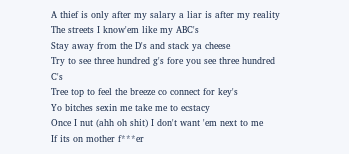A thief is only after my salary a liar is after my reality
The streets I know'em like my ABC's
Stay away from the D's and stack ya cheese
Try to see three hundred g's fore you see three hundred C's
Tree top to feel the breeze co connect for key's
Yo bitches sexin me take me to ecstacy
Once I nut (ahh oh shit) I don't want 'em next to me
If its on mother f***er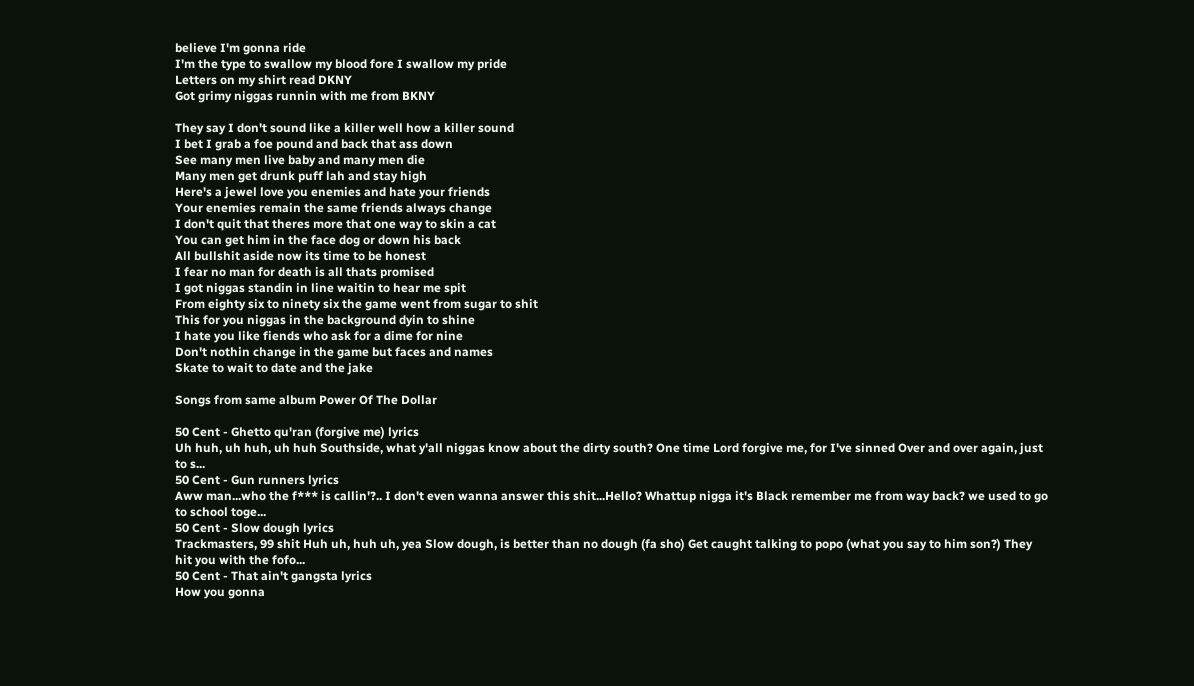believe I'm gonna ride
I'm the type to swallow my blood fore I swallow my pride
Letters on my shirt read DKNY
Got grimy niggas runnin with me from BKNY

They say I don't sound like a killer well how a killer sound
I bet I grab a foe pound and back that ass down
See many men live baby and many men die
Many men get drunk puff lah and stay high
Here's a jewel love you enemies and hate your friends
Your enemies remain the same friends always change
I don't quit that theres more that one way to skin a cat
You can get him in the face dog or down his back
All bullshit aside now its time to be honest
I fear no man for death is all thats promised
I got niggas standin in line waitin to hear me spit
From eighty six to ninety six the game went from sugar to shit
This for you niggas in the background dyin to shine
I hate you like fiends who ask for a dime for nine
Don't nothin change in the game but faces and names
Skate to wait to date and the jake

Songs from same album Power Of The Dollar

50 Cent - Ghetto qu'ran (forgive me) lyrics
Uh huh, uh huh, uh huh Southside, what y'all niggas know about the dirty south? One time Lord forgive me, for I've sinned Over and over again, just to s...
50 Cent - Gun runners lyrics
Aww man...who the f*** is callin'?.. I don't even wanna answer this shit...Hello? Whattup nigga it's Black remember me from way back? we used to go to school toge...
50 Cent - Slow dough lyrics
Trackmasters, 99 shit Huh uh, huh uh, yea Slow dough, is better than no dough (fa sho) Get caught talking to popo (what you say to him son?) They hit you with the fofo...
50 Cent - That ain't gangsta lyrics
How you gonna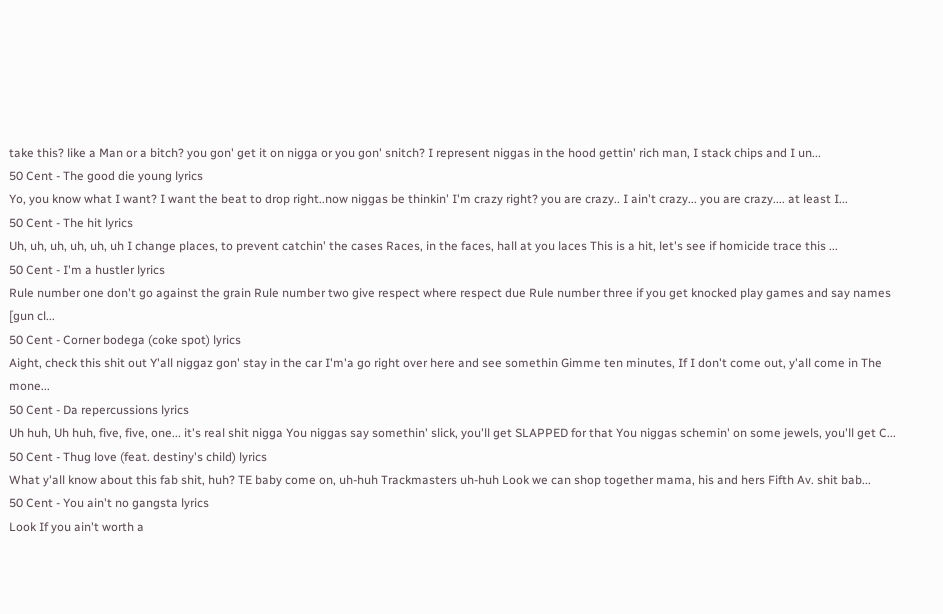take this? like a Man or a bitch? you gon' get it on nigga or you gon' snitch? I represent niggas in the hood gettin' rich man, I stack chips and I un...
50 Cent - The good die young lyrics
Yo, you know what I want? I want the beat to drop right..now niggas be thinkin' I'm crazy right? you are crazy.. I ain't crazy... you are crazy.... at least I...
50 Cent - The hit lyrics
Uh, uh, uh, uh, uh, uh I change places, to prevent catchin' the cases Races, in the faces, hall at you laces This is a hit, let's see if homicide trace this ...
50 Cent - I'm a hustler lyrics
Rule number one don't go against the grain Rule number two give respect where respect due Rule number three if you get knocked play games and say names [gun cl...
50 Cent - Corner bodega (coke spot) lyrics
Aight, check this shit out Y'all niggaz gon' stay in the car I'm'a go right over here and see somethin Gimme ten minutes, If I don't come out, y'all come in The mone...
50 Cent - Da repercussions lyrics
Uh huh, Uh huh, five, five, one... it's real shit nigga You niggas say somethin' slick, you'll get SLAPPED for that You niggas schemin' on some jewels, you'll get C...
50 Cent - Thug love (feat. destiny's child) lyrics
What y'all know about this fab shit, huh? TE baby come on, uh-huh Trackmasters uh-huh Look we can shop together mama, his and hers Fifth Av. shit bab...
50 Cent - You ain't no gangsta lyrics
Look If you ain't worth a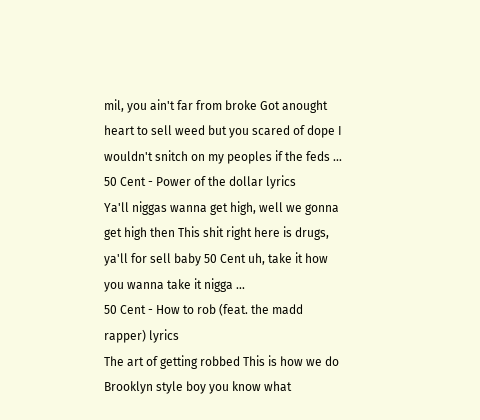mil, you ain't far from broke Got anought heart to sell weed but you scared of dope I wouldn't snitch on my peoples if the feds ...
50 Cent - Power of the dollar lyrics
Ya'll niggas wanna get high, well we gonna get high then This shit right here is drugs, ya'll for sell baby 50 Cent uh, take it how you wanna take it nigga ...
50 Cent - How to rob (feat. the madd rapper) lyrics
The art of getting robbed This is how we do Brooklyn style boy you know what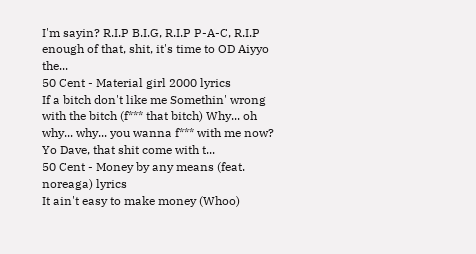I'm sayin? R.I.P B.I.G, R.I.P P-A-C, R.I.P enough of that, shit, it's time to OD Aiyyo the...
50 Cent - Material girl 2000 lyrics
If a bitch don't like me Somethin' wrong with the bitch (f*** that bitch) Why... oh why... why... you wanna f*** with me now? Yo Dave, that shit come with t...
50 Cent - Money by any means (feat. noreaga) lyrics
It ain't easy to make money (Whoo)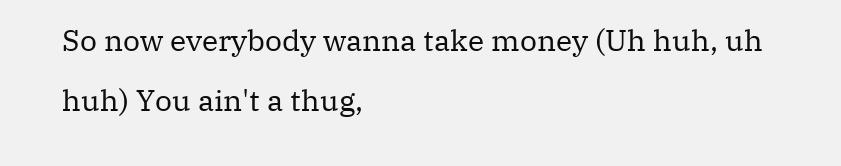So now everybody wanna take money (Uh huh, uh huh) You ain't a thug,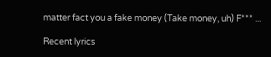matter fact you a fake money (Take money, uh) F*** ...

Recent lyrics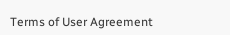Terms of User Agreement